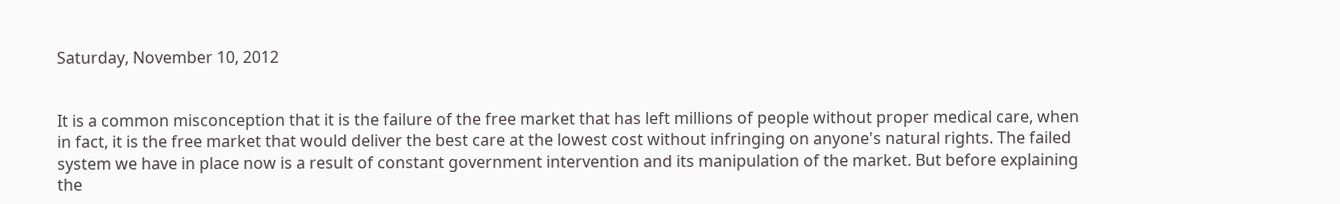Saturday, November 10, 2012


It is a common misconception that it is the failure of the free market that has left millions of people without proper medical care, when in fact, it is the free market that would deliver the best care at the lowest cost without infringing on anyone's natural rights. The failed system we have in place now is a result of constant government intervention and its manipulation of the market. But before explaining the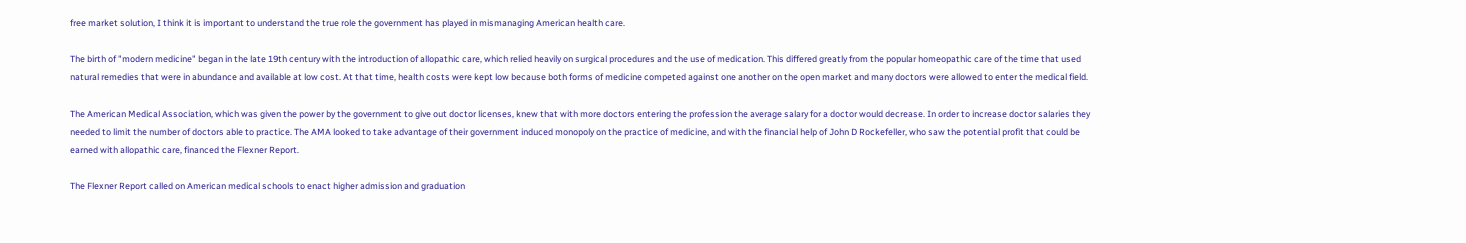free market solution, I think it is important to understand the true role the government has played in mismanaging American health care.

The birth of "modern medicine" began in the late 19th century with the introduction of allopathic care, which relied heavily on surgical procedures and the use of medication. This differed greatly from the popular homeopathic care of the time that used natural remedies that were in abundance and available at low cost. At that time, health costs were kept low because both forms of medicine competed against one another on the open market and many doctors were allowed to enter the medical field.

The American Medical Association, which was given the power by the government to give out doctor licenses, knew that with more doctors entering the profession the average salary for a doctor would decrease. In order to increase doctor salaries they needed to limit the number of doctors able to practice. The AMA looked to take advantage of their government induced monopoly on the practice of medicine, and with the financial help of John D Rockefeller, who saw the potential profit that could be earned with allopathic care, financed the Flexner Report.

The Flexner Report called on American medical schools to enact higher admission and graduation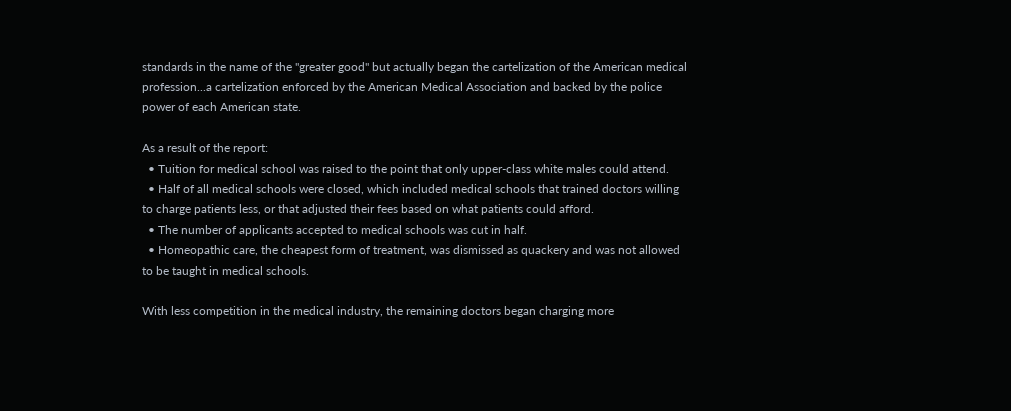standards in the name of the "greater good" but actually began the cartelization of the American medical profession...a cartelization enforced by the American Medical Association and backed by the police power of each American state.

As a result of the report:
  • Tuition for medical school was raised to the point that only upper-class white males could attend.
  • Half of all medical schools were closed, which included medical schools that trained doctors willing to charge patients less, or that adjusted their fees based on what patients could afford.
  • The number of applicants accepted to medical schools was cut in half.
  • Homeopathic care, the cheapest form of treatment, was dismissed as quackery and was not allowed to be taught in medical schools.

With less competition in the medical industry, the remaining doctors began charging more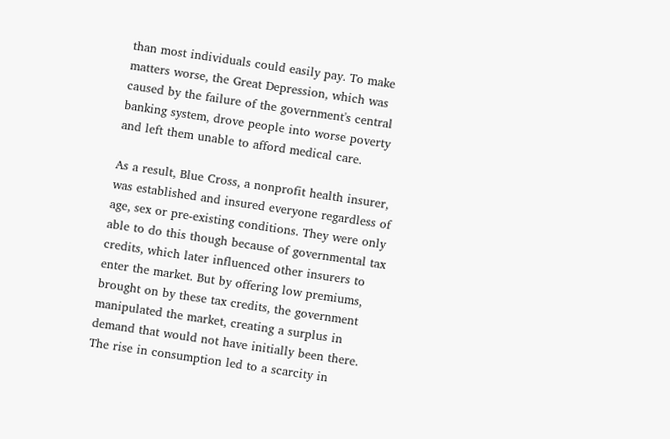than most individuals could easily pay. To make matters worse, the Great Depression, which was caused by the failure of the government's central banking system, drove people into worse poverty and left them unable to afford medical care.

As a result, Blue Cross, a nonprofit health insurer, was established and insured everyone regardless of age, sex or pre-existing conditions. They were only able to do this though because of governmental tax credits, which later influenced other insurers to enter the market. But by offering low premiums, brought on by these tax credits, the government manipulated the market, creating a surplus in demand that would not have initially been there. The rise in consumption led to a scarcity in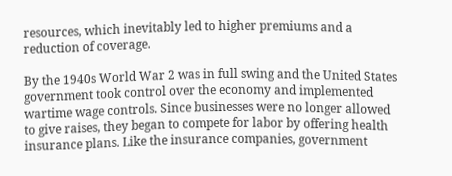resources, which inevitably led to higher premiums and a reduction of coverage.

By the 1940s World War 2 was in full swing and the United States government took control over the economy and implemented wartime wage controls. Since businesses were no longer allowed to give raises, they began to compete for labor by offering health insurance plans. Like the insurance companies, government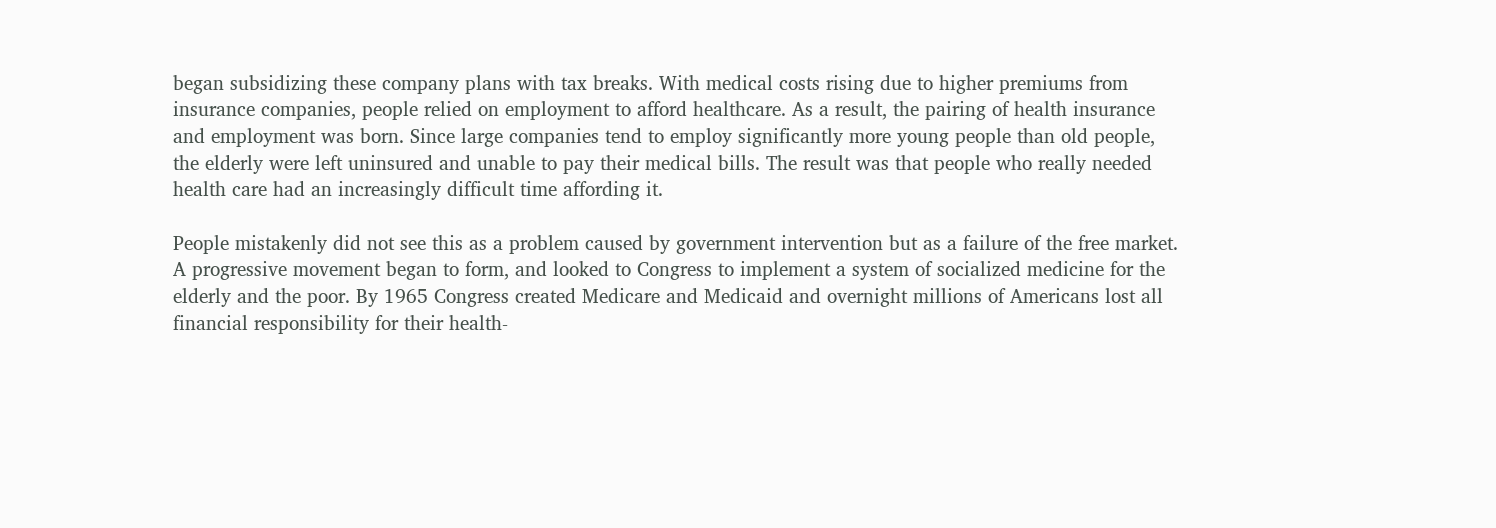began subsidizing these company plans with tax breaks. With medical costs rising due to higher premiums from insurance companies, people relied on employment to afford healthcare. As a result, the pairing of health insurance and employment was born. Since large companies tend to employ significantly more young people than old people, the elderly were left uninsured and unable to pay their medical bills. The result was that people who really needed health care had an increasingly difficult time affording it.

People mistakenly did not see this as a problem caused by government intervention but as a failure of the free market. A progressive movement began to form, and looked to Congress to implement a system of socialized medicine for the elderly and the poor. By 1965 Congress created Medicare and Medicaid and overnight millions of Americans lost all financial responsibility for their health-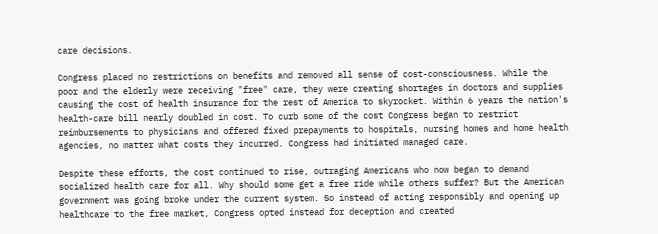care decisions.

Congress placed no restrictions on benefits and removed all sense of cost-consciousness. While the poor and the elderly were receiving "free" care, they were creating shortages in doctors and supplies causing the cost of health insurance for the rest of America to skyrocket. Within 6 years the nation's health-care bill nearly doubled in cost. To curb some of the cost Congress began to restrict reimbursements to physicians and offered fixed prepayments to hospitals, nursing homes and home health agencies, no matter what costs they incurred. Congress had initiated managed care.

Despite these efforts, the cost continued to rise, outraging Americans who now began to demand socialized health care for all. Why should some get a free ride while others suffer? But the American government was going broke under the current system. So instead of acting responsibly and opening up healthcare to the free market, Congress opted instead for deception and created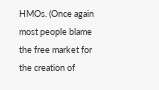HMOs. (Once again most people blame the free market for the creation of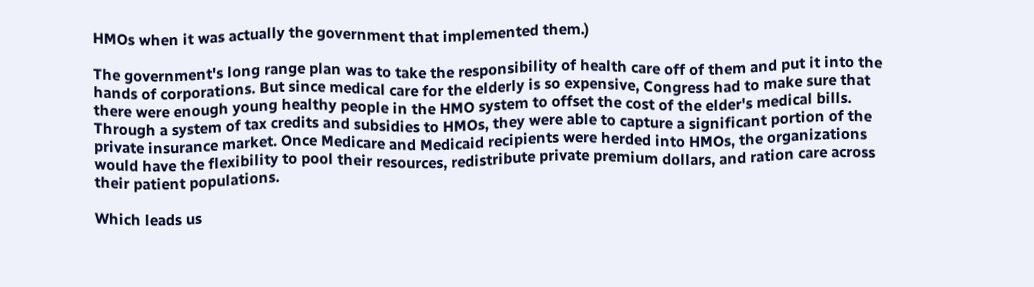HMOs when it was actually the government that implemented them.)

The government's long range plan was to take the responsibility of health care off of them and put it into the hands of corporations. But since medical care for the elderly is so expensive, Congress had to make sure that there were enough young healthy people in the HMO system to offset the cost of the elder's medical bills. Through a system of tax credits and subsidies to HMOs, they were able to capture a significant portion of the private insurance market. Once Medicare and Medicaid recipients were herded into HMOs, the organizations would have the flexibility to pool their resources, redistribute private premium dollars, and ration care across their patient populations.

Which leads us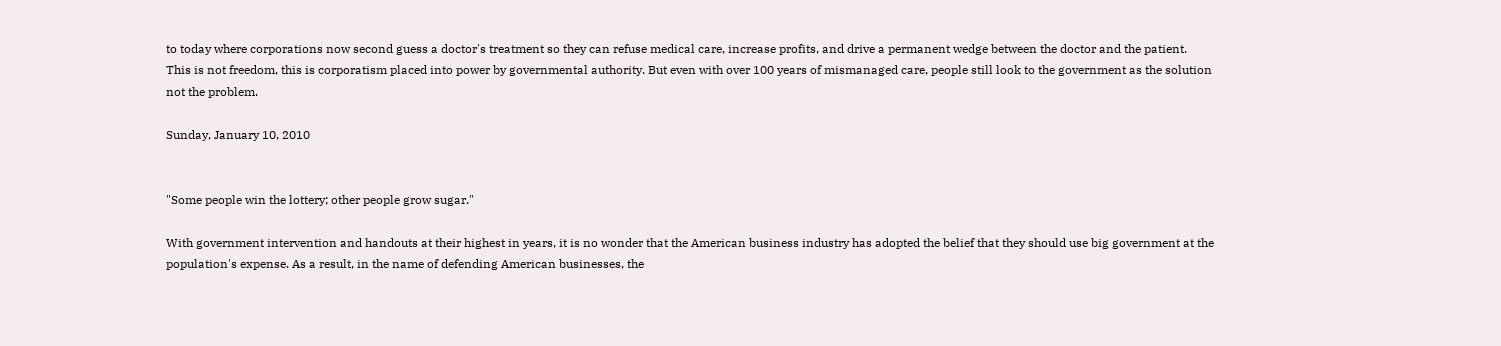to today where corporations now second guess a doctor's treatment so they can refuse medical care, increase profits, and drive a permanent wedge between the doctor and the patient. This is not freedom, this is corporatism placed into power by governmental authority. But even with over 100 years of mismanaged care, people still look to the government as the solution not the problem.

Sunday, January 10, 2010


"Some people win the lottery; other people grow sugar."

With government intervention and handouts at their highest in years, it is no wonder that the American business industry has adopted the belief that they should use big government at the population's expense. As a result, in the name of defending American businesses, the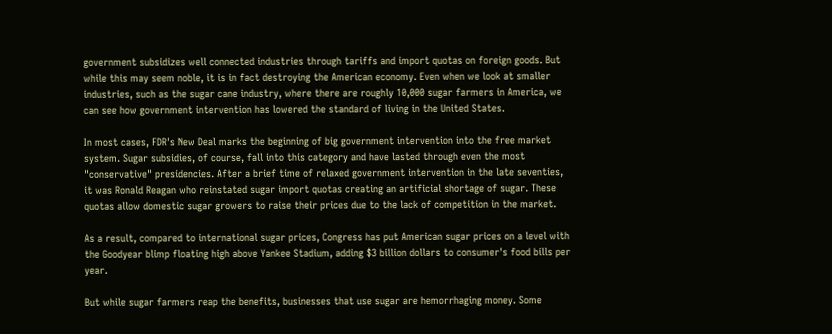government subsidizes well connected industries through tariffs and import quotas on foreign goods. But while this may seem noble, it is in fact destroying the American economy. Even when we look at smaller industries, such as the sugar cane industry, where there are roughly 10,000 sugar farmers in America, we can see how government intervention has lowered the standard of living in the United States.

In most cases, FDR's New Deal marks the beginning of big government intervention into the free market system. Sugar subsidies, of course, fall into this category and have lasted through even the most "conservative" presidencies. After a brief time of relaxed government intervention in the late seventies, it was Ronald Reagan who reinstated sugar import quotas creating an artificial shortage of sugar. These quotas allow domestic sugar growers to raise their prices due to the lack of competition in the market.

As a result, compared to international sugar prices, Congress has put American sugar prices on a level with the Goodyear blimp floating high above Yankee Stadium, adding $3 billion dollars to consumer's food bills per year.

But while sugar farmers reap the benefits, businesses that use sugar are hemorrhaging money. Some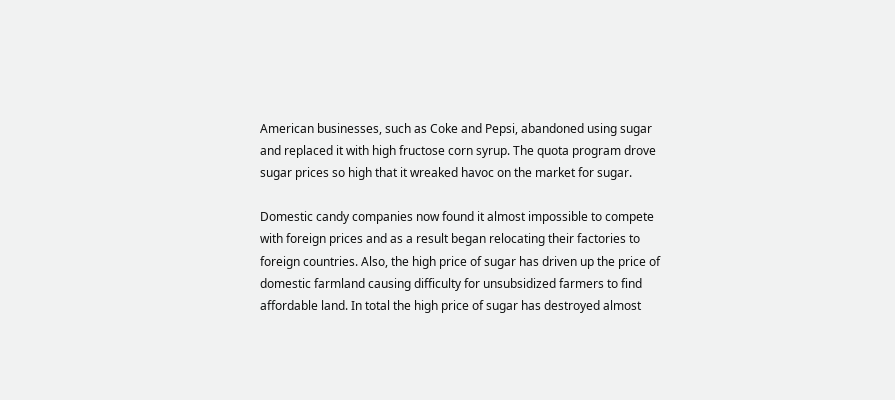American businesses, such as Coke and Pepsi, abandoned using sugar and replaced it with high fructose corn syrup. The quota program drove sugar prices so high that it wreaked havoc on the market for sugar.

Domestic candy companies now found it almost impossible to compete with foreign prices and as a result began relocating their factories to foreign countries. Also, the high price of sugar has driven up the price of domestic farmland causing difficulty for unsubsidized farmers to find affordable land. In total the high price of sugar has destroyed almost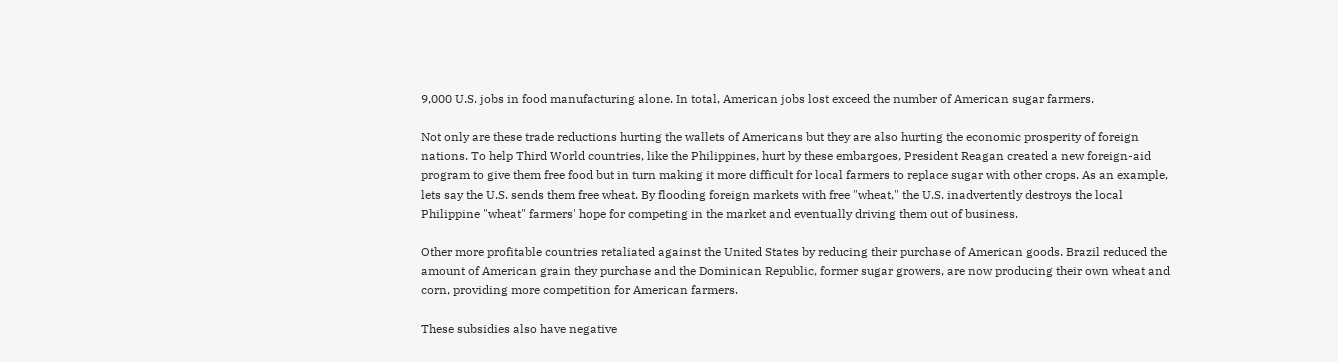9,000 U.S. jobs in food manufacturing alone. In total, American jobs lost exceed the number of American sugar farmers.

Not only are these trade reductions hurting the wallets of Americans but they are also hurting the economic prosperity of foreign nations. To help Third World countries, like the Philippines, hurt by these embargoes, President Reagan created a new foreign-aid program to give them free food but in turn making it more difficult for local farmers to replace sugar with other crops. As an example, lets say the U.S. sends them free wheat. By flooding foreign markets with free "wheat," the U.S. inadvertently destroys the local Philippine "wheat" farmers' hope for competing in the market and eventually driving them out of business.

Other more profitable countries retaliated against the United States by reducing their purchase of American goods. Brazil reduced the amount of American grain they purchase and the Dominican Republic, former sugar growers, are now producing their own wheat and corn, providing more competition for American farmers.

These subsidies also have negative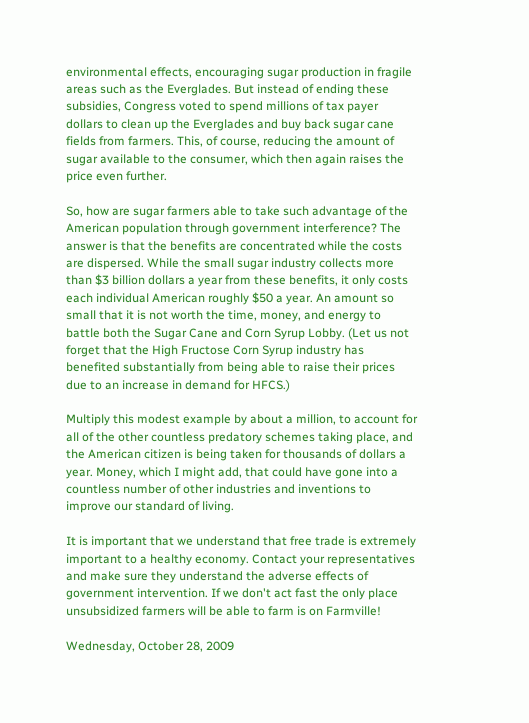environmental effects, encouraging sugar production in fragile areas such as the Everglades. But instead of ending these subsidies, Congress voted to spend millions of tax payer dollars to clean up the Everglades and buy back sugar cane fields from farmers. This, of course, reducing the amount of sugar available to the consumer, which then again raises the price even further.

So, how are sugar farmers able to take such advantage of the American population through government interference? The answer is that the benefits are concentrated while the costs are dispersed. While the small sugar industry collects more than $3 billion dollars a year from these benefits, it only costs each individual American roughly $50 a year. An amount so small that it is not worth the time, money, and energy to battle both the Sugar Cane and Corn Syrup Lobby. (Let us not forget that the High Fructose Corn Syrup industry has benefited substantially from being able to raise their prices due to an increase in demand for HFCS.)

Multiply this modest example by about a million, to account for all of the other countless predatory schemes taking place, and the American citizen is being taken for thousands of dollars a year. Money, which I might add, that could have gone into a countless number of other industries and inventions to improve our standard of living.

It is important that we understand that free trade is extremely important to a healthy economy. Contact your representatives and make sure they understand the adverse effects of government intervention. If we don't act fast the only place unsubsidized farmers will be able to farm is on Farmville!

Wednesday, October 28, 2009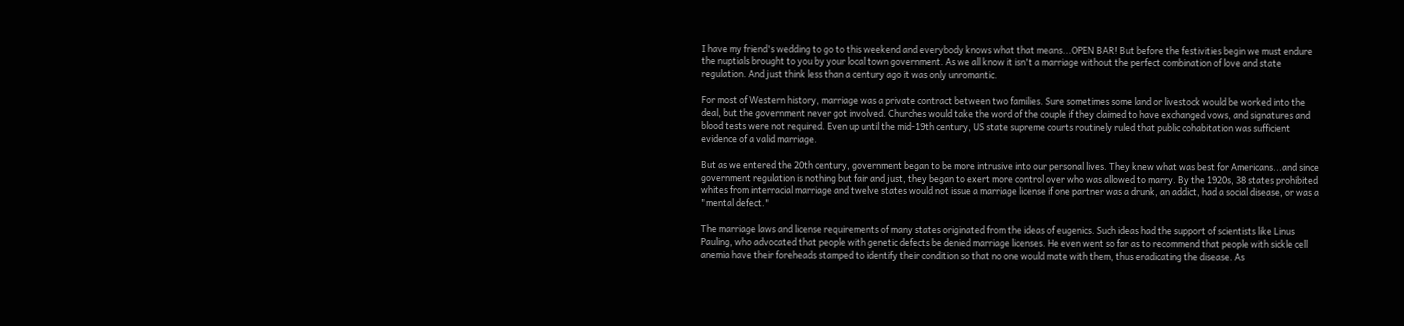I have my friend's wedding to go to this weekend and everybody knows what that means...OPEN BAR! But before the festivities begin we must endure the nuptials brought to you by your local town government. As we all know it isn't a marriage without the perfect combination of love and state regulation. And just think less than a century ago it was only unromantic.

For most of Western history, marriage was a private contract between two families. Sure sometimes some land or livestock would be worked into the deal, but the government never got involved. Churches would take the word of the couple if they claimed to have exchanged vows, and signatures and blood tests were not required. Even up until the mid-19th century, US state supreme courts routinely ruled that public cohabitation was sufficient evidence of a valid marriage.

But as we entered the 20th century, government began to be more intrusive into our personal lives. They knew what was best for Americans...and since government regulation is nothing but fair and just, they began to exert more control over who was allowed to marry. By the 1920s, 38 states prohibited whites from interracial marriage and twelve states would not issue a marriage license if one partner was a drunk, an addict, had a social disease, or was a "mental defect."

The marriage laws and license requirements of many states originated from the ideas of eugenics. Such ideas had the support of scientists like Linus Pauling, who advocated that people with genetic defects be denied marriage licenses. He even went so far as to recommend that people with sickle cell anemia have their foreheads stamped to identify their condition so that no one would mate with them, thus eradicating the disease. As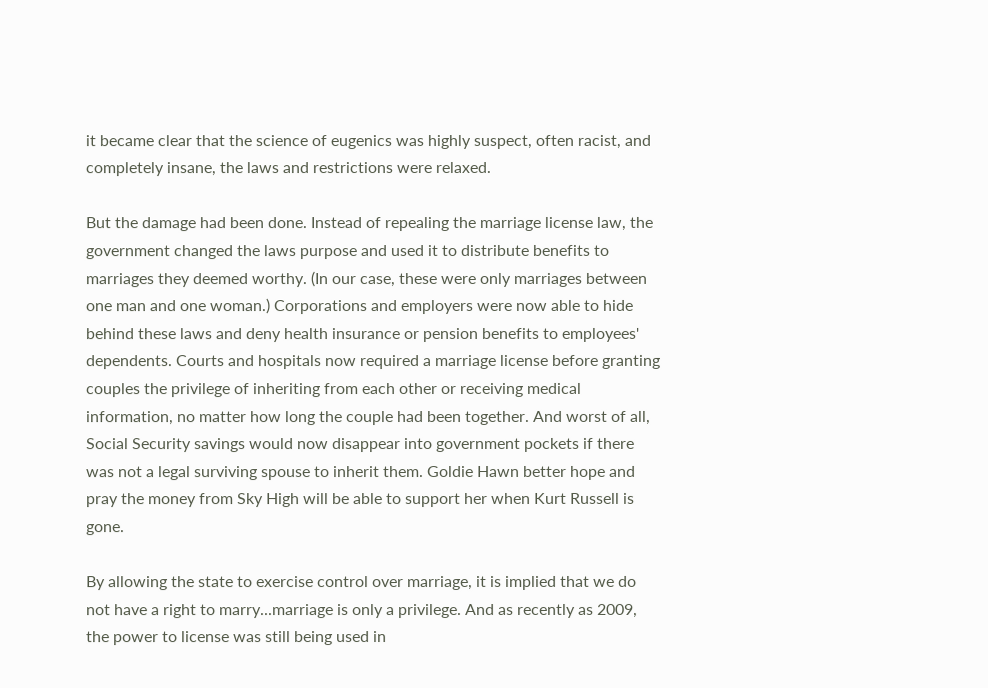it became clear that the science of eugenics was highly suspect, often racist, and completely insane, the laws and restrictions were relaxed.

But the damage had been done. Instead of repealing the marriage license law, the government changed the laws purpose and used it to distribute benefits to marriages they deemed worthy. (In our case, these were only marriages between one man and one woman.) Corporations and employers were now able to hide behind these laws and deny health insurance or pension benefits to employees' dependents. Courts and hospitals now required a marriage license before granting couples the privilege of inheriting from each other or receiving medical information, no matter how long the couple had been together. And worst of all, Social Security savings would now disappear into government pockets if there was not a legal surviving spouse to inherit them. Goldie Hawn better hope and pray the money from Sky High will be able to support her when Kurt Russell is gone.

By allowing the state to exercise control over marriage, it is implied that we do not have a right to marry...marriage is only a privilege. And as recently as 2009, the power to license was still being used in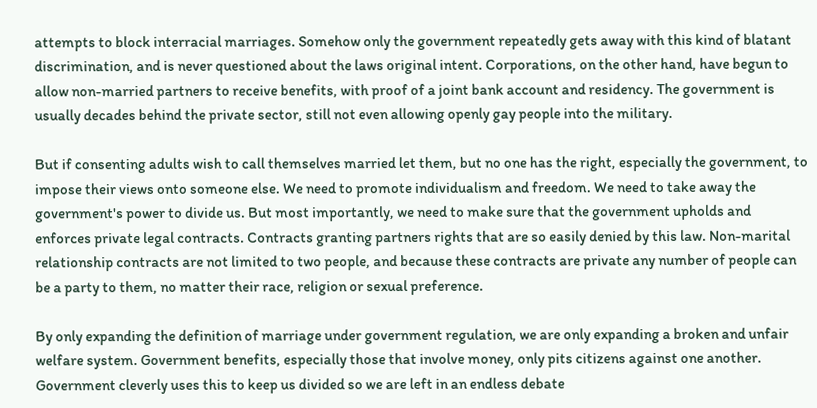attempts to block interracial marriages. Somehow only the government repeatedly gets away with this kind of blatant discrimination, and is never questioned about the laws original intent. Corporations, on the other hand, have begun to allow non-married partners to receive benefits, with proof of a joint bank account and residency. The government is usually decades behind the private sector, still not even allowing openly gay people into the military.

But if consenting adults wish to call themselves married let them, but no one has the right, especially the government, to impose their views onto someone else. We need to promote individualism and freedom. We need to take away the government's power to divide us. But most importantly, we need to make sure that the government upholds and enforces private legal contracts. Contracts granting partners rights that are so easily denied by this law. Non-marital relationship contracts are not limited to two people, and because these contracts are private any number of people can be a party to them, no matter their race, religion or sexual preference.

By only expanding the definition of marriage under government regulation, we are only expanding a broken and unfair welfare system. Government benefits, especially those that involve money, only pits citizens against one another. Government cleverly uses this to keep us divided so we are left in an endless debate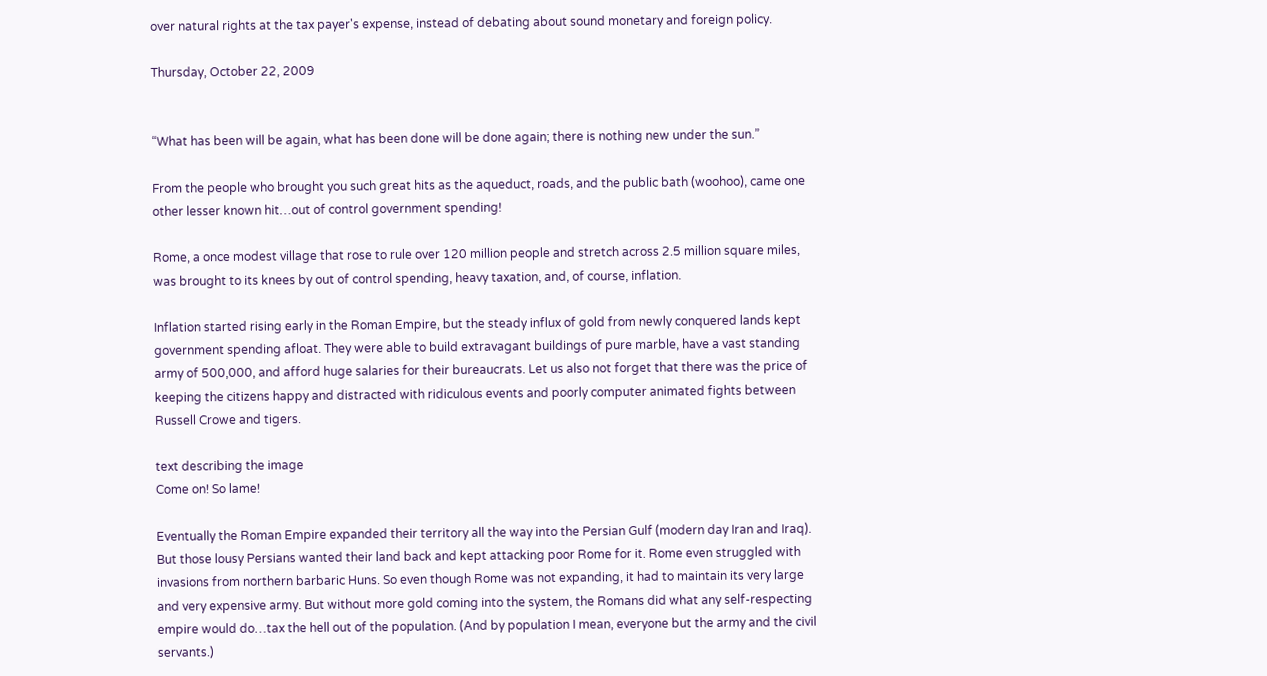over natural rights at the tax payer's expense, instead of debating about sound monetary and foreign policy.

Thursday, October 22, 2009


“What has been will be again, what has been done will be done again; there is nothing new under the sun.”

From the people who brought you such great hits as the aqueduct, roads, and the public bath (woohoo), came one other lesser known hit…out of control government spending!

Rome, a once modest village that rose to rule over 120 million people and stretch across 2.5 million square miles, was brought to its knees by out of control spending, heavy taxation, and, of course, inflation.

Inflation started rising early in the Roman Empire, but the steady influx of gold from newly conquered lands kept government spending afloat. They were able to build extravagant buildings of pure marble, have a vast standing army of 500,000, and afford huge salaries for their bureaucrats. Let us also not forget that there was the price of keeping the citizens happy and distracted with ridiculous events and poorly computer animated fights between Russell Crowe and tigers.

text describing the image
Come on! So lame!

Eventually the Roman Empire expanded their territory all the way into the Persian Gulf (modern day Iran and Iraq). But those lousy Persians wanted their land back and kept attacking poor Rome for it. Rome even struggled with invasions from northern barbaric Huns. So even though Rome was not expanding, it had to maintain its very large and very expensive army. But without more gold coming into the system, the Romans did what any self-respecting empire would do…tax the hell out of the population. (And by population I mean, everyone but the army and the civil servants.)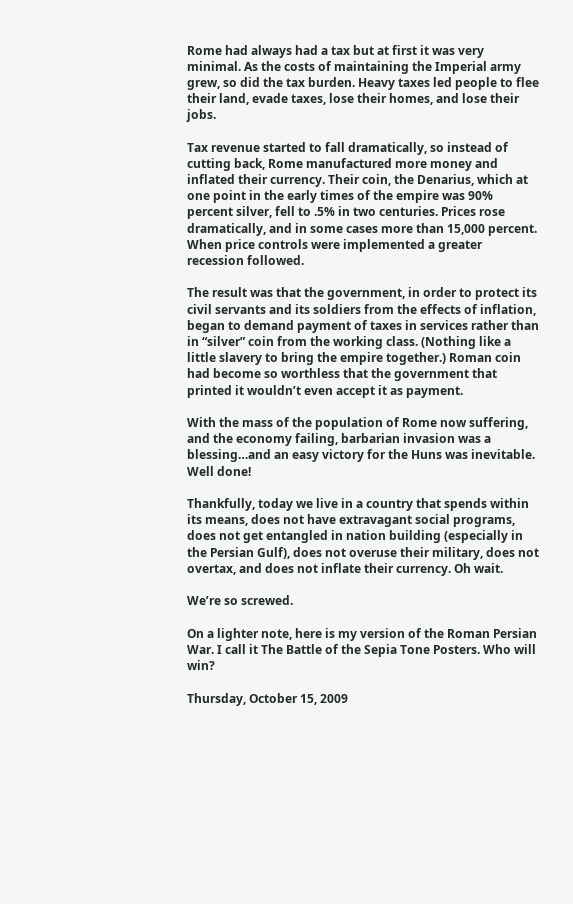Rome had always had a tax but at first it was very minimal. As the costs of maintaining the Imperial army grew, so did the tax burden. Heavy taxes led people to flee their land, evade taxes, lose their homes, and lose their jobs.

Tax revenue started to fall dramatically, so instead of cutting back, Rome manufactured more money and inflated their currency. Their coin, the Denarius, which at one point in the early times of the empire was 90% percent silver, fell to .5% in two centuries. Prices rose dramatically, and in some cases more than 15,000 percent. When price controls were implemented a greater recession followed.

The result was that the government, in order to protect its civil servants and its soldiers from the effects of inflation, began to demand payment of taxes in services rather than in “silver” coin from the working class. (Nothing like a little slavery to bring the empire together.) Roman coin had become so worthless that the government that printed it wouldn’t even accept it as payment.

With the mass of the population of Rome now suffering, and the economy failing, barbarian invasion was a blessing…and an easy victory for the Huns was inevitable. Well done!

Thankfully, today we live in a country that spends within its means, does not have extravagant social programs, does not get entangled in nation building (especially in the Persian Gulf), does not overuse their military, does not overtax, and does not inflate their currency. Oh wait.

We’re so screwed.

On a lighter note, here is my version of the Roman Persian War. I call it The Battle of the Sepia Tone Posters. Who will win?

Thursday, October 15, 2009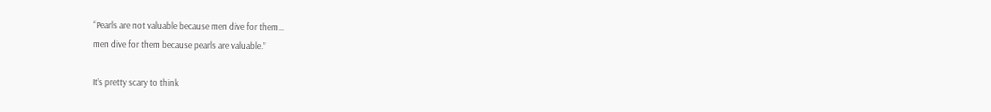“Pearls are not valuable because men dive for them…
men dive for them because pearls are valuable.”

It’s pretty scary to think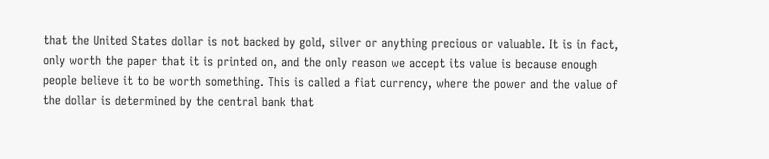that the United States dollar is not backed by gold, silver or anything precious or valuable. It is in fact, only worth the paper that it is printed on, and the only reason we accept its value is because enough people believe it to be worth something. This is called a fiat currency, where the power and the value of the dollar is determined by the central bank that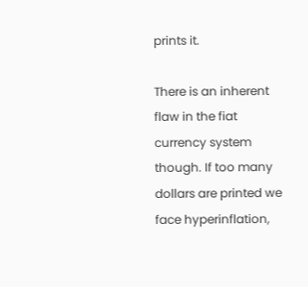prints it.

There is an inherent flaw in the fiat currency system though. If too many dollars are printed we face hyperinflation,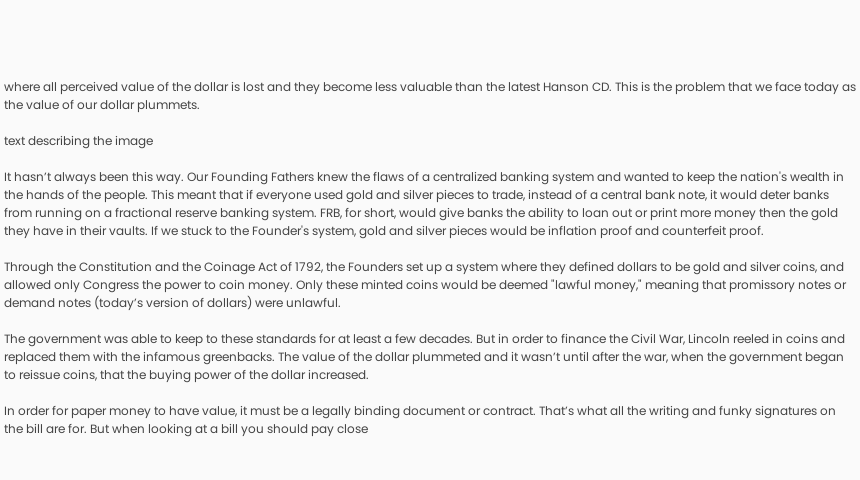where all perceived value of the dollar is lost and they become less valuable than the latest Hanson CD. This is the problem that we face today as the value of our dollar plummets.

text describing the image

It hasn’t always been this way. Our Founding Fathers knew the flaws of a centralized banking system and wanted to keep the nation's wealth in the hands of the people. This meant that if everyone used gold and silver pieces to trade, instead of a central bank note, it would deter banks from running on a fractional reserve banking system. FRB, for short, would give banks the ability to loan out or print more money then the gold they have in their vaults. If we stuck to the Founder's system, gold and silver pieces would be inflation proof and counterfeit proof.

Through the Constitution and the Coinage Act of 1792, the Founders set up a system where they defined dollars to be gold and silver coins, and allowed only Congress the power to coin money. Only these minted coins would be deemed "lawful money," meaning that promissory notes or demand notes (today’s version of dollars) were unlawful.

The government was able to keep to these standards for at least a few decades. But in order to finance the Civil War, Lincoln reeled in coins and replaced them with the infamous greenbacks. The value of the dollar plummeted and it wasn’t until after the war, when the government began to reissue coins, that the buying power of the dollar increased.

In order for paper money to have value, it must be a legally binding document or contract. That’s what all the writing and funky signatures on the bill are for. But when looking at a bill you should pay close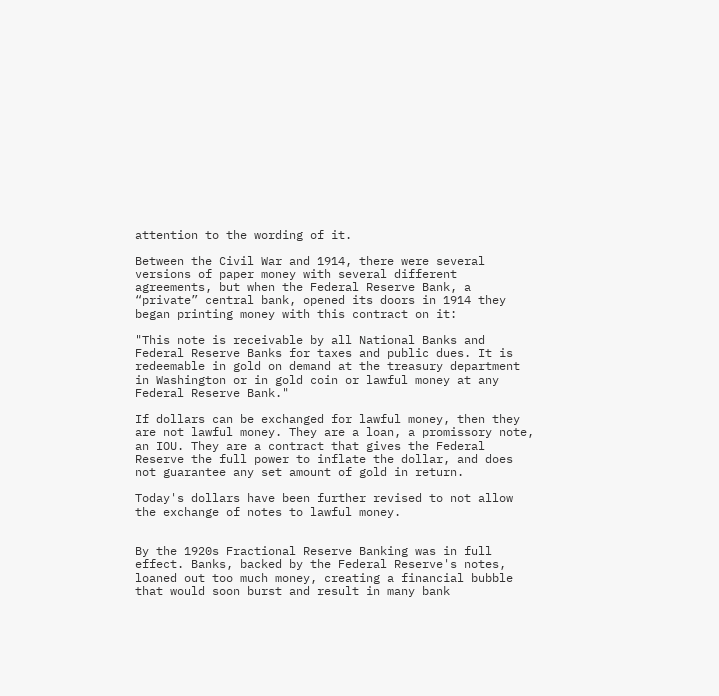attention to the wording of it.

Between the Civil War and 1914, there were several versions of paper money with several different agreements, but when the Federal Reserve Bank, a “private” central bank, opened its doors in 1914 they began printing money with this contract on it:

"This note is receivable by all National Banks and Federal Reserve Banks for taxes and public dues. It is redeemable in gold on demand at the treasury department in Washington or in gold coin or lawful money at any Federal Reserve Bank."

If dollars can be exchanged for lawful money, then they are not lawful money. They are a loan, a promissory note, an IOU. They are a contract that gives the Federal Reserve the full power to inflate the dollar, and does not guarantee any set amount of gold in return.

Today's dollars have been further revised to not allow the exchange of notes to lawful money.


By the 1920s Fractional Reserve Banking was in full effect. Banks, backed by the Federal Reserve's notes, loaned out too much money, creating a financial bubble that would soon burst and result in many bank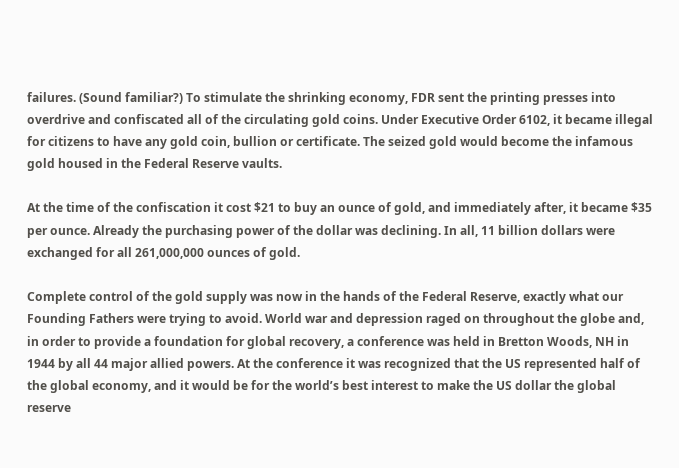failures. (Sound familiar?) To stimulate the shrinking economy, FDR sent the printing presses into overdrive and confiscated all of the circulating gold coins. Under Executive Order 6102, it became illegal for citizens to have any gold coin, bullion or certificate. The seized gold would become the infamous gold housed in the Federal Reserve vaults.

At the time of the confiscation it cost $21 to buy an ounce of gold, and immediately after, it became $35 per ounce. Already the purchasing power of the dollar was declining. In all, 11 billion dollars were exchanged for all 261,000,000 ounces of gold.

Complete control of the gold supply was now in the hands of the Federal Reserve, exactly what our Founding Fathers were trying to avoid. World war and depression raged on throughout the globe and, in order to provide a foundation for global recovery, a conference was held in Bretton Woods, NH in 1944 by all 44 major allied powers. At the conference it was recognized that the US represented half of the global economy, and it would be for the world’s best interest to make the US dollar the global reserve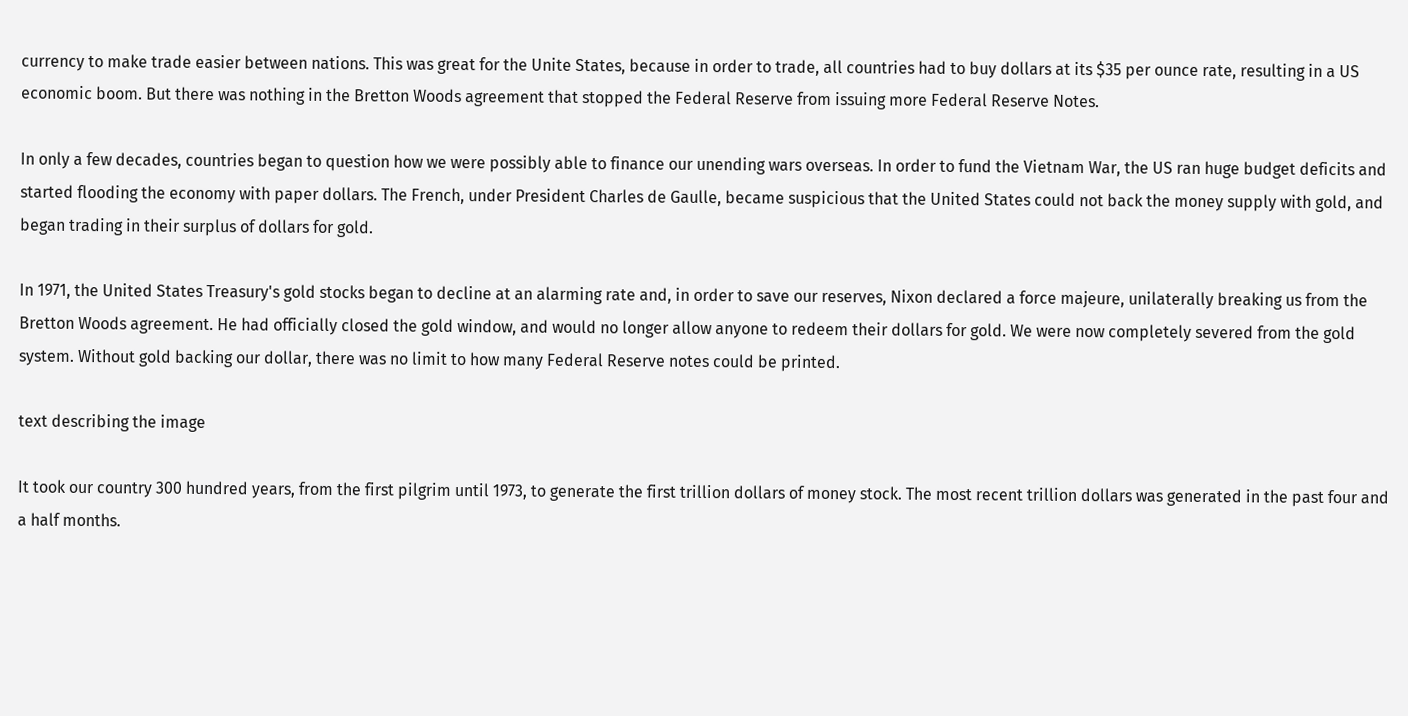currency to make trade easier between nations. This was great for the Unite States, because in order to trade, all countries had to buy dollars at its $35 per ounce rate, resulting in a US economic boom. But there was nothing in the Bretton Woods agreement that stopped the Federal Reserve from issuing more Federal Reserve Notes.

In only a few decades, countries began to question how we were possibly able to finance our unending wars overseas. In order to fund the Vietnam War, the US ran huge budget deficits and started flooding the economy with paper dollars. The French, under President Charles de Gaulle, became suspicious that the United States could not back the money supply with gold, and began trading in their surplus of dollars for gold.

In 1971, the United States Treasury's gold stocks began to decline at an alarming rate and, in order to save our reserves, Nixon declared a force majeure, unilaterally breaking us from the Bretton Woods agreement. He had officially closed the gold window, and would no longer allow anyone to redeem their dollars for gold. We were now completely severed from the gold system. Without gold backing our dollar, there was no limit to how many Federal Reserve notes could be printed.

text describing the image

It took our country 300 hundred years, from the first pilgrim until 1973, to generate the first trillion dollars of money stock. The most recent trillion dollars was generated in the past four and a half months.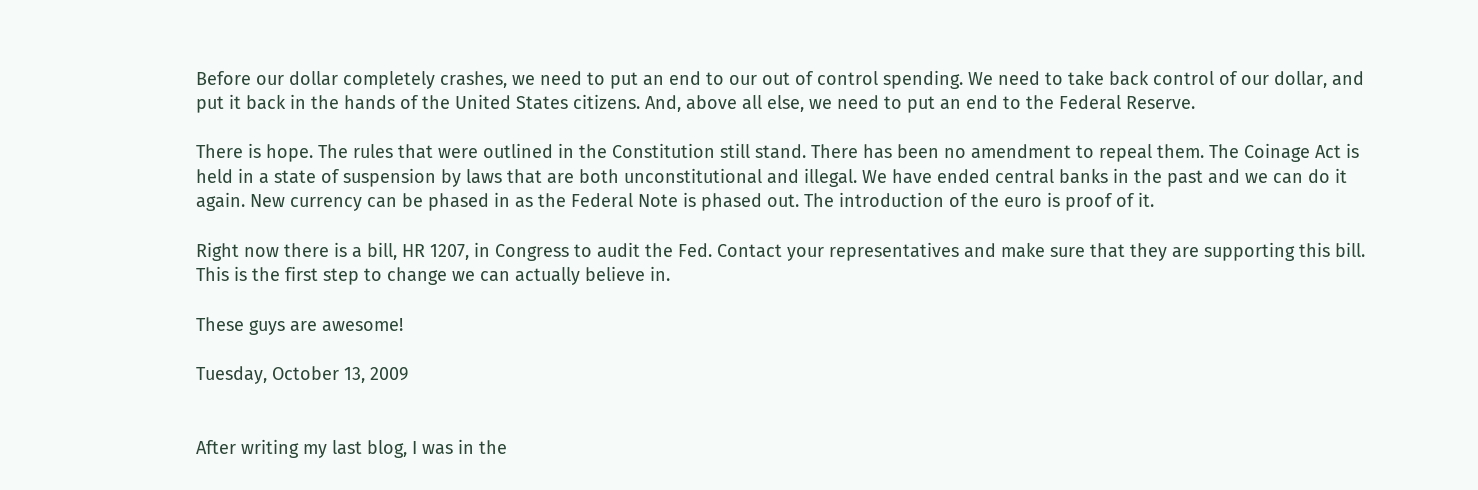Before our dollar completely crashes, we need to put an end to our out of control spending. We need to take back control of our dollar, and put it back in the hands of the United States citizens. And, above all else, we need to put an end to the Federal Reserve.

There is hope. The rules that were outlined in the Constitution still stand. There has been no amendment to repeal them. The Coinage Act is held in a state of suspension by laws that are both unconstitutional and illegal. We have ended central banks in the past and we can do it again. New currency can be phased in as the Federal Note is phased out. The introduction of the euro is proof of it.

Right now there is a bill, HR 1207, in Congress to audit the Fed. Contact your representatives and make sure that they are supporting this bill. This is the first step to change we can actually believe in.

These guys are awesome!

Tuesday, October 13, 2009


After writing my last blog, I was in the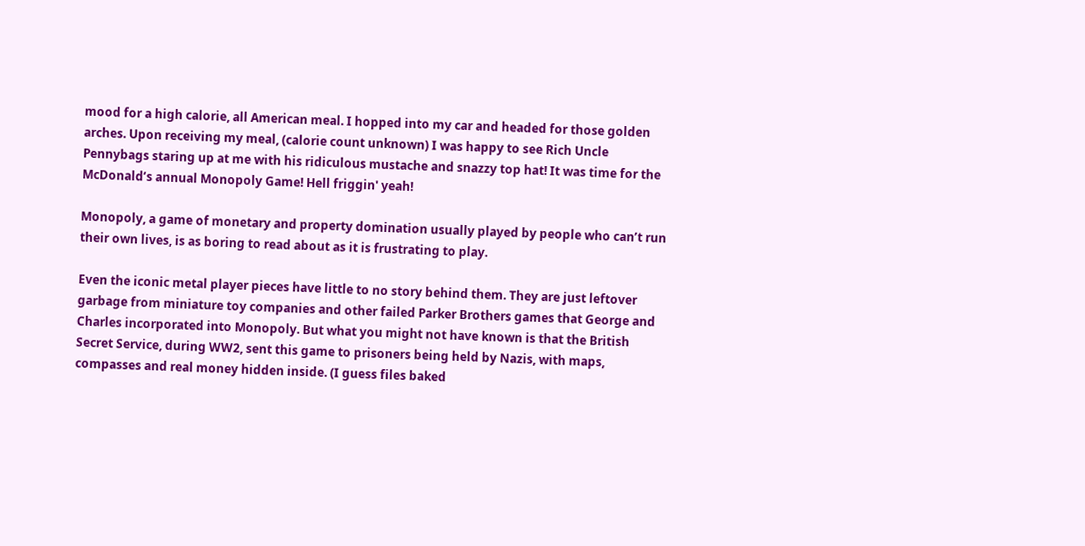mood for a high calorie, all American meal. I hopped into my car and headed for those golden arches. Upon receiving my meal, (calorie count unknown) I was happy to see Rich Uncle Pennybags staring up at me with his ridiculous mustache and snazzy top hat! It was time for the McDonald’s annual Monopoly Game! Hell friggin' yeah!

Monopoly, a game of monetary and property domination usually played by people who can’t run their own lives, is as boring to read about as it is frustrating to play.

Even the iconic metal player pieces have little to no story behind them. They are just leftover garbage from miniature toy companies and other failed Parker Brothers games that George and Charles incorporated into Monopoly. But what you might not have known is that the British Secret Service, during WW2, sent this game to prisoners being held by Nazis, with maps, compasses and real money hidden inside. (I guess files baked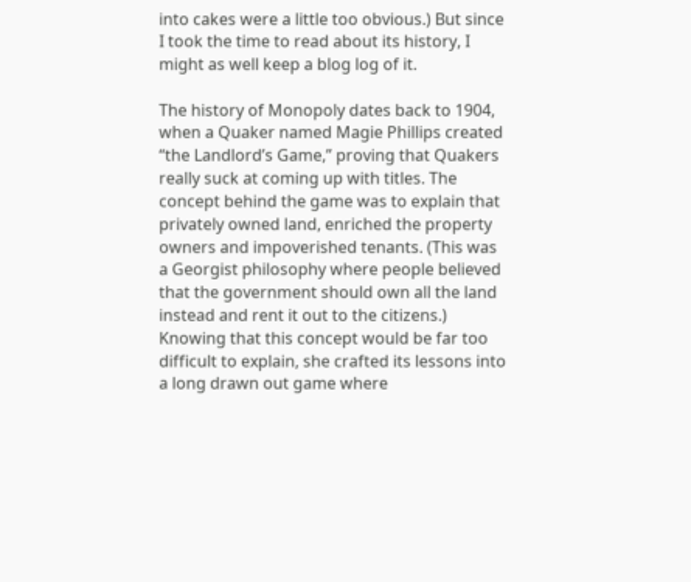into cakes were a little too obvious.) But since I took the time to read about its history, I might as well keep a blog log of it.

The history of Monopoly dates back to 1904, when a Quaker named Magie Phillips created “the Landlord’s Game,” proving that Quakers really suck at coming up with titles. The concept behind the game was to explain that privately owned land, enriched the property owners and impoverished tenants. (This was a Georgist philosophy where people believed that the government should own all the land instead and rent it out to the citizens.) Knowing that this concept would be far too difficult to explain, she crafted its lessons into a long drawn out game where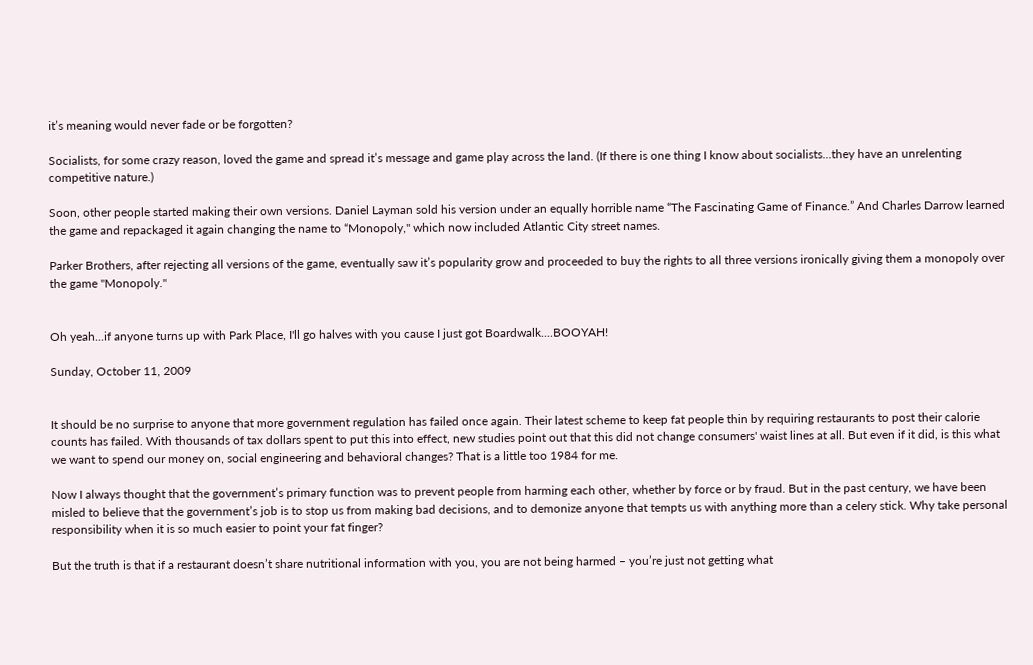it’s meaning would never fade or be forgotten?

Socialists, for some crazy reason, loved the game and spread it’s message and game play across the land. (If there is one thing I know about socialists...they have an unrelenting competitive nature.)

Soon, other people started making their own versions. Daniel Layman sold his version under an equally horrible name “The Fascinating Game of Finance.” And Charles Darrow learned the game and repackaged it again changing the name to “Monopoly," which now included Atlantic City street names.

Parker Brothers, after rejecting all versions of the game, eventually saw it’s popularity grow and proceeded to buy the rights to all three versions ironically giving them a monopoly over the game "Monopoly."


Oh yeah...if anyone turns up with Park Place, I'll go halves with you cause I just got Boardwalk....BOOYAH!

Sunday, October 11, 2009


It should be no surprise to anyone that more government regulation has failed once again. Their latest scheme to keep fat people thin by requiring restaurants to post their calorie counts has failed. With thousands of tax dollars spent to put this into effect, new studies point out that this did not change consumers' waist lines at all. But even if it did, is this what we want to spend our money on, social engineering and behavioral changes? That is a little too 1984 for me.

Now I always thought that the government’s primary function was to prevent people from harming each other, whether by force or by fraud. But in the past century, we have been misled to believe that the government’s job is to stop us from making bad decisions, and to demonize anyone that tempts us with anything more than a celery stick. Why take personal responsibility when it is so much easier to point your fat finger?

But the truth is that if a restaurant doesn’t share nutritional information with you, you are not being harmed – you’re just not getting what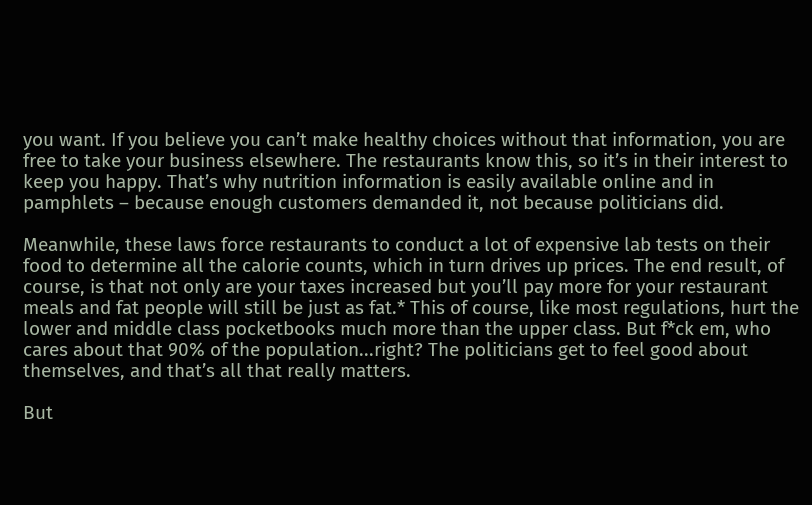you want. If you believe you can’t make healthy choices without that information, you are free to take your business elsewhere. The restaurants know this, so it’s in their interest to keep you happy. That’s why nutrition information is easily available online and in pamphlets – because enough customers demanded it, not because politicians did.

Meanwhile, these laws force restaurants to conduct a lot of expensive lab tests on their food to determine all the calorie counts, which in turn drives up prices. The end result, of course, is that not only are your taxes increased but you’ll pay more for your restaurant meals and fat people will still be just as fat.* This of course, like most regulations, hurt the lower and middle class pocketbooks much more than the upper class. But f*ck em, who cares about that 90% of the population...right? The politicians get to feel good about themselves, and that’s all that really matters.

But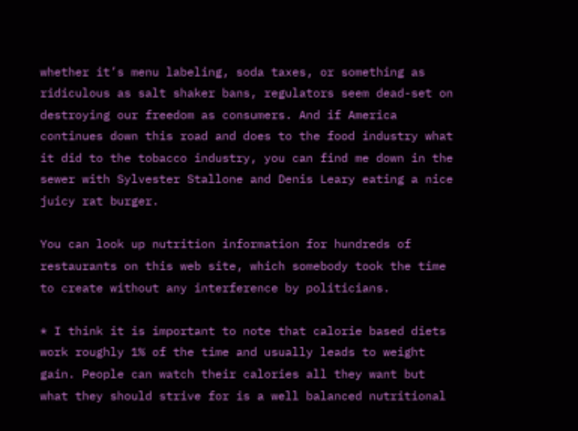whether it’s menu labeling, soda taxes, or something as ridiculous as salt shaker bans, regulators seem dead-set on destroying our freedom as consumers. And if America continues down this road and does to the food industry what it did to the tobacco industry, you can find me down in the sewer with Sylvester Stallone and Denis Leary eating a nice juicy rat burger.

You can look up nutrition information for hundreds of restaurants on this web site, which somebody took the time to create without any interference by politicians.

* I think it is important to note that calorie based diets work roughly 1% of the time and usually leads to weight gain. People can watch their calories all they want but what they should strive for is a well balanced nutritional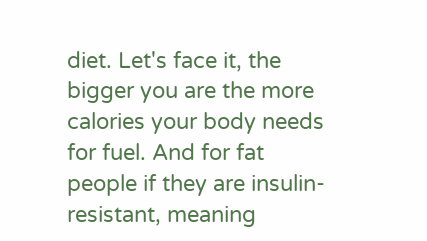diet. Let's face it, the bigger you are the more calories your body needs for fuel. And for fat people if they are insulin-resistant, meaning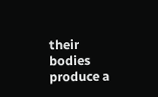their bodies produce a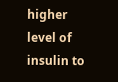higher level of insulin to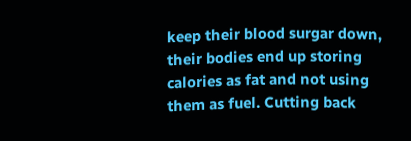keep their blood surgar down, their bodies end up storing calories as fat and not using them as fuel. Cutting back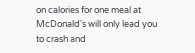on calories for one meal at McDonald's will only lead you to crash and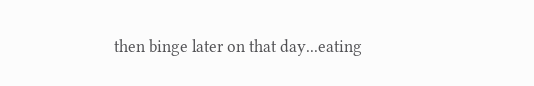then binge later on that day...eating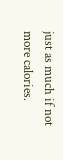just as much if not more calories.